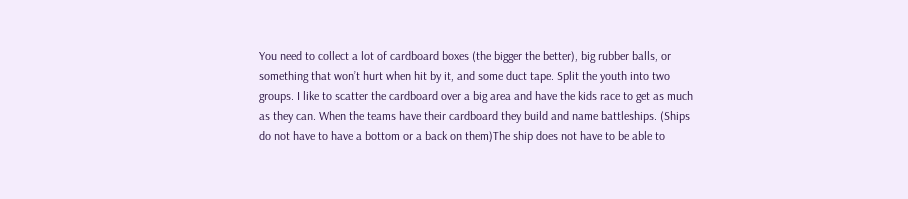You need to collect a lot of cardboard boxes (the bigger the better), big rubber balls, or something that won’t hurt when hit by it, and some duct tape. Split the youth into two groups. I like to scatter the cardboard over a big area and have the kids race to get as much as they can. When the teams have their cardboard they build and name battleships. (Ships do not have to have a bottom or a back on them)The ship does not have to be able to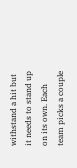withstand a hit but it needs to stand up on its own. Each team picks a couple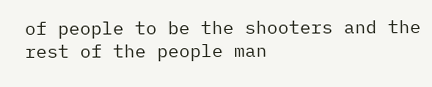of people to be the shooters and the rest of the people man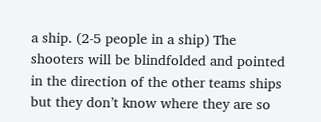a ship. (2-5 people in a ship) The shooters will be blindfolded and pointed in the direction of the other teams ships but they don’t know where they are so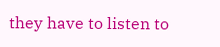they have to listen to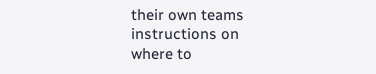their own teams instructions on where to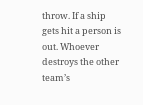throw. If a ship gets hit a person is out. Whoever destroys the other team’s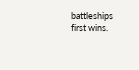battleships first wins.